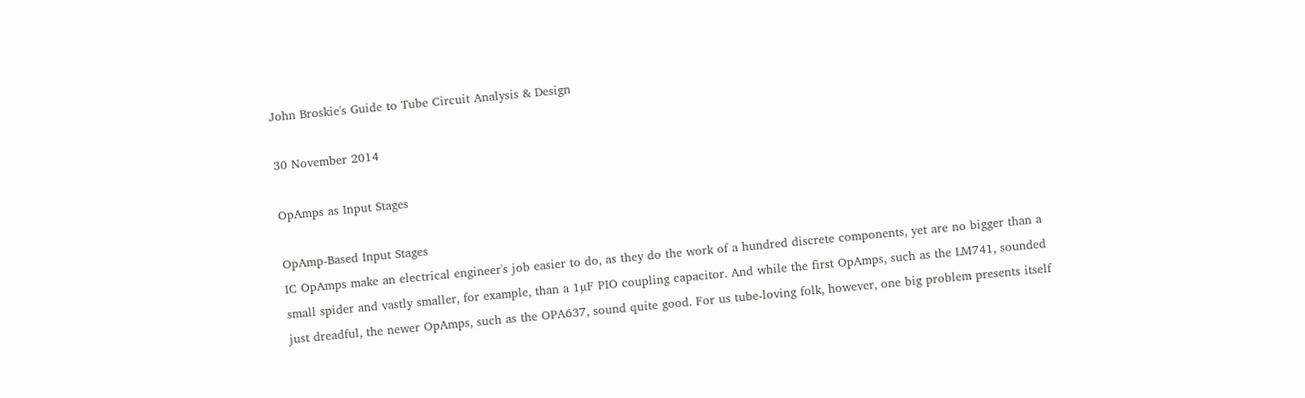John Broskie's Guide to Tube Circuit Analysis & Design

30 November 2014

OpAmps as Input Stages

OpAmp-Based Input Stages
IC OpAmps make an electrical engineer's job easier to do, as they do the work of a hundred discrete components, yet are no bigger than a small spider and vastly smaller, for example, than a 1µF PIO coupling capacitor. And while the first OpAmps, such as the LM741, sounded just dreadful, the newer OpAmps, such as the OPA637, sound quite good. For us tube-loving folk, however, one big problem presents itself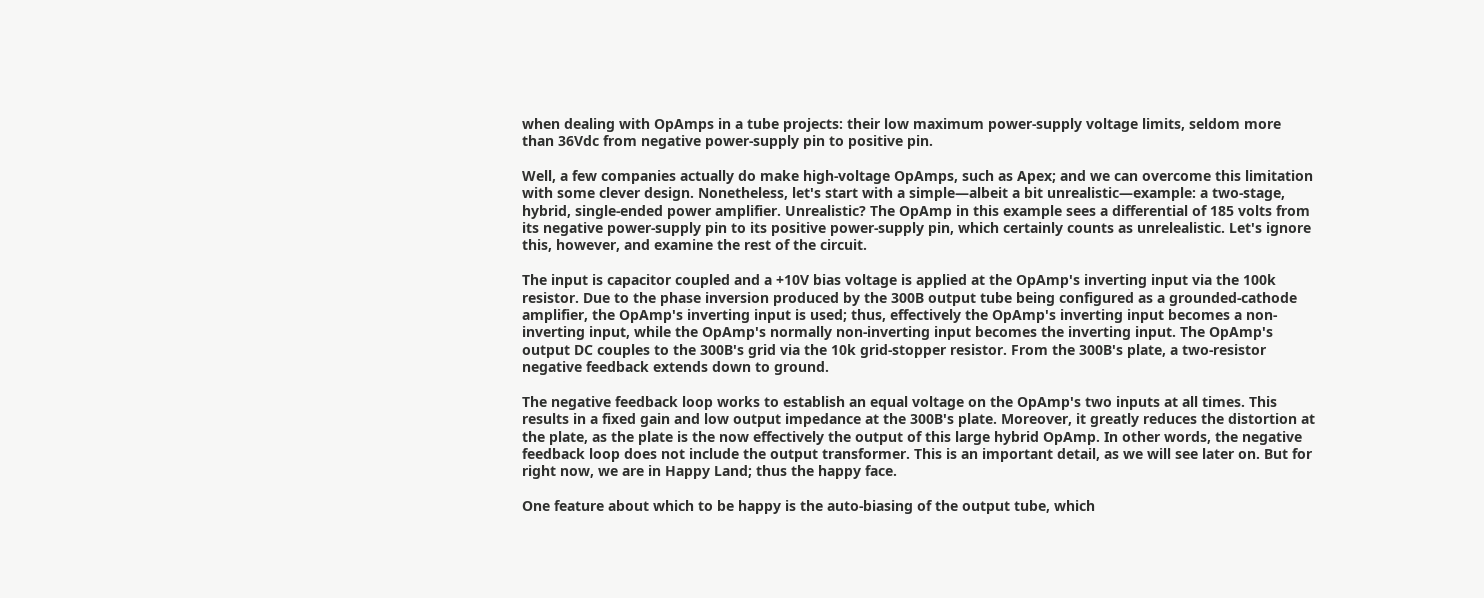when dealing with OpAmps in a tube projects: their low maximum power-supply voltage limits, seldom more than 36Vdc from negative power-supply pin to positive pin.

Well, a few companies actually do make high-voltage OpAmps, such as Apex; and we can overcome this limitation with some clever design. Nonetheless, let's start with a simple—albeit a bit unrealistic—example: a two-stage, hybrid, single-ended power amplifier. Unrealistic? The OpAmp in this example sees a differential of 185 volts from its negative power-supply pin to its positive power-supply pin, which certainly counts as unrelealistic. Let's ignore this, however, and examine the rest of the circuit.

The input is capacitor coupled and a +10V bias voltage is applied at the OpAmp's inverting input via the 100k resistor. Due to the phase inversion produced by the 300B output tube being configured as a grounded-cathode amplifier, the OpAmp's inverting input is used; thus, effectively the OpAmp's inverting input becomes a non-inverting input, while the OpAmp's normally non-inverting input becomes the inverting input. The OpAmp's output DC couples to the 300B's grid via the 10k grid-stopper resistor. From the 300B's plate, a two-resistor negative feedback extends down to ground.

The negative feedback loop works to establish an equal voltage on the OpAmp's two inputs at all times. This results in a fixed gain and low output impedance at the 300B's plate. Moreover, it greatly reduces the distortion at the plate, as the plate is the now effectively the output of this large hybrid OpAmp. In other words, the negative feedback loop does not include the output transformer. This is an important detail, as we will see later on. But for right now, we are in Happy Land; thus the happy face.

One feature about which to be happy is the auto-biasing of the output tube, which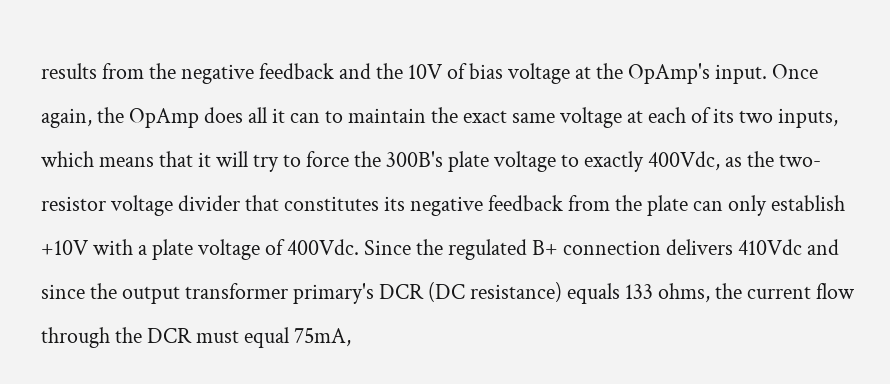results from the negative feedback and the 10V of bias voltage at the OpAmp's input. Once again, the OpAmp does all it can to maintain the exact same voltage at each of its two inputs, which means that it will try to force the 300B's plate voltage to exactly 400Vdc, as the two-resistor voltage divider that constitutes its negative feedback from the plate can only establish +10V with a plate voltage of 400Vdc. Since the regulated B+ connection delivers 410Vdc and since the output transformer primary's DCR (DC resistance) equals 133 ohms, the current flow through the DCR must equal 75mA,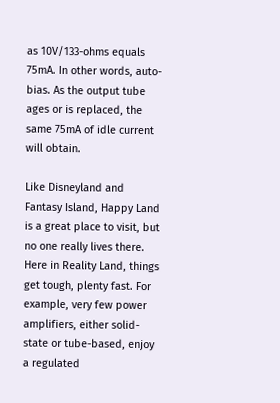as 10V/133-ohms equals 75mA. In other words, auto-bias. As the output tube ages or is replaced, the same 75mA of idle current will obtain.

Like Disneyland and Fantasy Island, Happy Land is a great place to visit, but no one really lives there. Here in Reality Land, things get tough, plenty fast. For example, very few power amplifiers, either solid-state or tube-based, enjoy a regulated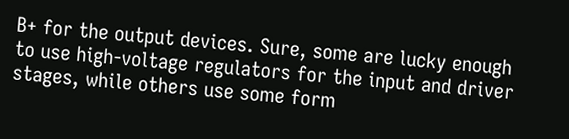B+ for the output devices. Sure, some are lucky enough to use high-voltage regulators for the input and driver stages, while others use some form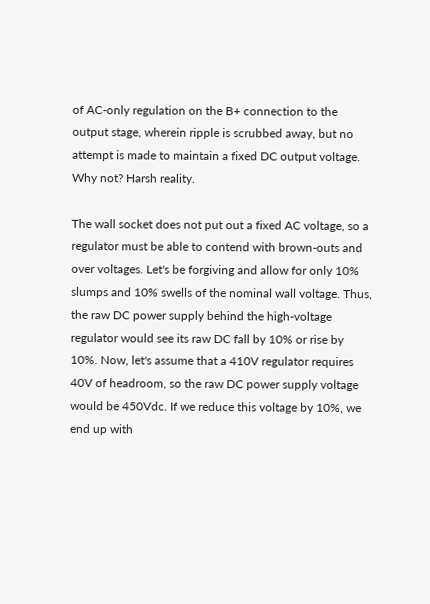of AC-only regulation on the B+ connection to the output stage, wherein ripple is scrubbed away, but no attempt is made to maintain a fixed DC output voltage. Why not? Harsh reality.

The wall socket does not put out a fixed AC voltage, so a regulator must be able to contend with brown-outs and over voltages. Let's be forgiving and allow for only 10% slumps and 10% swells of the nominal wall voltage. Thus, the raw DC power supply behind the high-voltage regulator would see its raw DC fall by 10% or rise by 10%. Now, let's assume that a 410V regulator requires 40V of headroom, so the raw DC power supply voltage would be 450Vdc. If we reduce this voltage by 10%, we end up with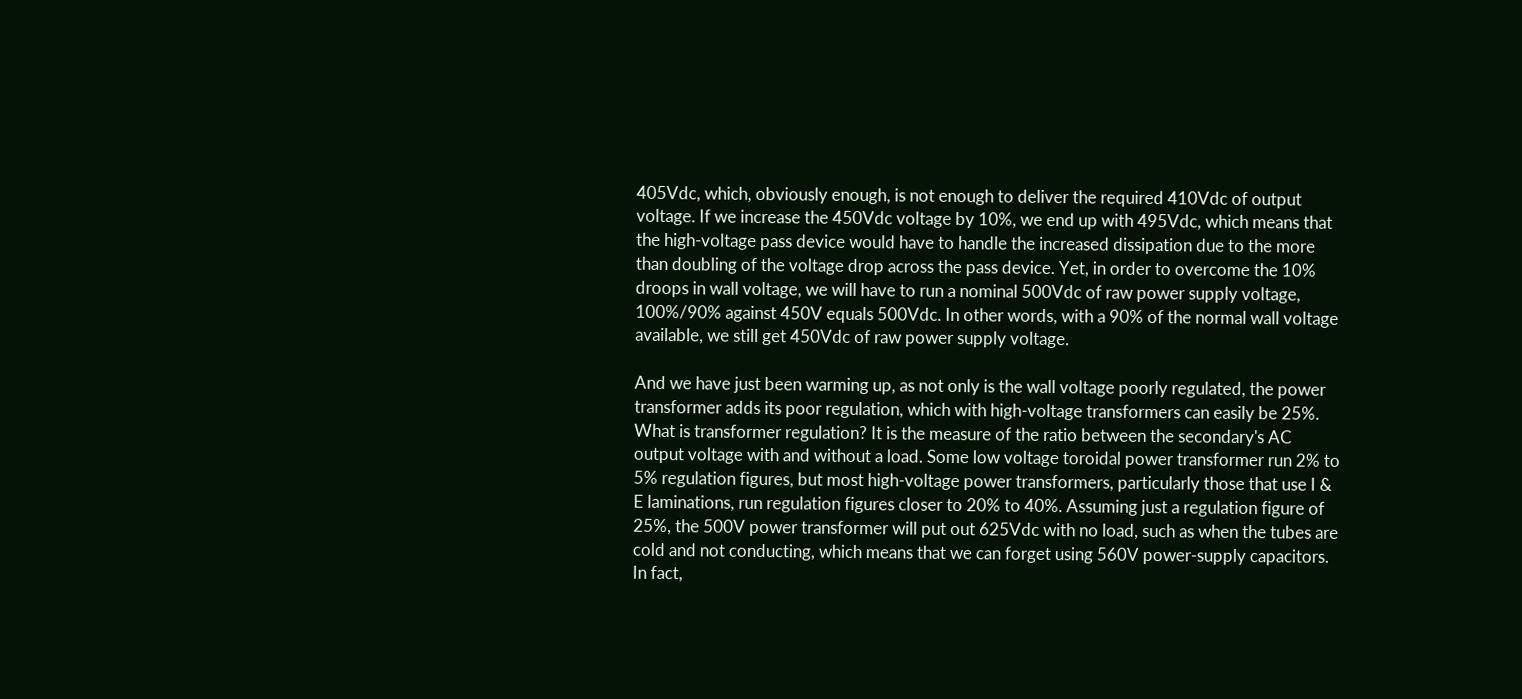405Vdc, which, obviously enough, is not enough to deliver the required 410Vdc of output voltage. If we increase the 450Vdc voltage by 10%, we end up with 495Vdc, which means that the high-voltage pass device would have to handle the increased dissipation due to the more than doubling of the voltage drop across the pass device. Yet, in order to overcome the 10% droops in wall voltage, we will have to run a nominal 500Vdc of raw power supply voltage, 100%/90% against 450V equals 500Vdc. In other words, with a 90% of the normal wall voltage available, we still get 450Vdc of raw power supply voltage.

And we have just been warming up, as not only is the wall voltage poorly regulated, the power transformer adds its poor regulation, which with high-voltage transformers can easily be 25%. What is transformer regulation? It is the measure of the ratio between the secondary's AC output voltage with and without a load. Some low voltage toroidal power transformer run 2% to 5% regulation figures, but most high-voltage power transformers, particularly those that use I & E laminations, run regulation figures closer to 20% to 40%. Assuming just a regulation figure of 25%, the 500V power transformer will put out 625Vdc with no load, such as when the tubes are cold and not conducting, which means that we can forget using 560V power-supply capacitors. In fact,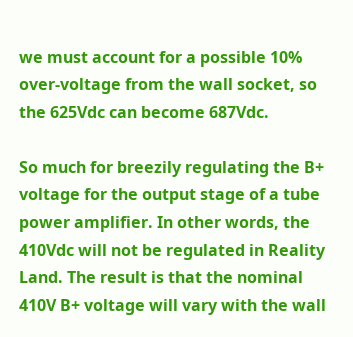we must account for a possible 10% over-voltage from the wall socket, so the 625Vdc can become 687Vdc.

So much for breezily regulating the B+ voltage for the output stage of a tube power amplifier. In other words, the 410Vdc will not be regulated in Reality Land. The result is that the nominal 410V B+ voltage will vary with the wall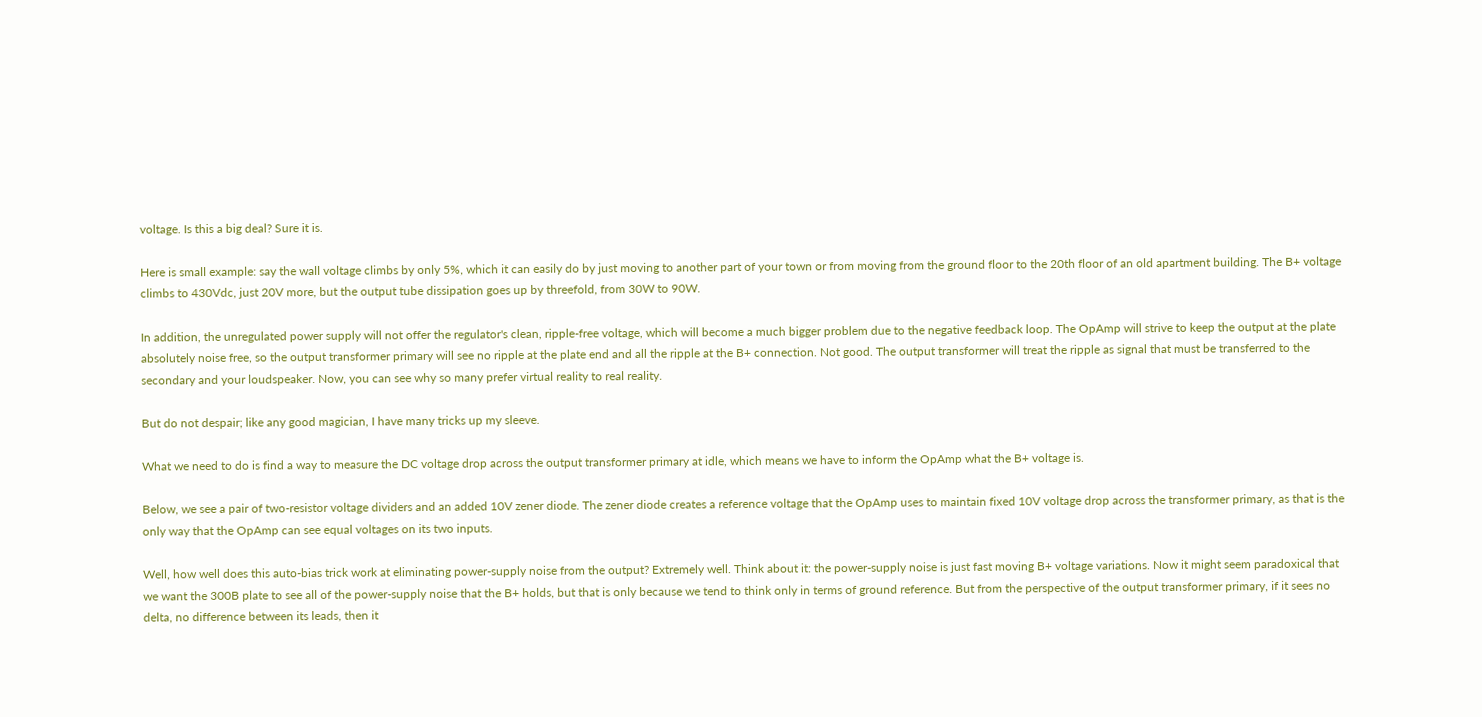voltage. Is this a big deal? Sure it is.

Here is small example: say the wall voltage climbs by only 5%, which it can easily do by just moving to another part of your town or from moving from the ground floor to the 20th floor of an old apartment building. The B+ voltage climbs to 430Vdc, just 20V more, but the output tube dissipation goes up by threefold, from 30W to 90W.

In addition, the unregulated power supply will not offer the regulator's clean, ripple-free voltage, which will become a much bigger problem due to the negative feedback loop. The OpAmp will strive to keep the output at the plate absolutely noise free, so the output transformer primary will see no ripple at the plate end and all the ripple at the B+ connection. Not good. The output transformer will treat the ripple as signal that must be transferred to the secondary and your loudspeaker. Now, you can see why so many prefer virtual reality to real reality.

But do not despair; like any good magician, I have many tricks up my sleeve.

What we need to do is find a way to measure the DC voltage drop across the output transformer primary at idle, which means we have to inform the OpAmp what the B+ voltage is.

Below, we see a pair of two-resistor voltage dividers and an added 10V zener diode. The zener diode creates a reference voltage that the OpAmp uses to maintain fixed 10V voltage drop across the transformer primary, as that is the only way that the OpAmp can see equal voltages on its two inputs.

Well, how well does this auto-bias trick work at eliminating power-supply noise from the output? Extremely well. Think about it: the power-supply noise is just fast moving B+ voltage variations. Now it might seem paradoxical that we want the 300B plate to see all of the power-supply noise that the B+ holds, but that is only because we tend to think only in terms of ground reference. But from the perspective of the output transformer primary, if it sees no delta, no difference between its leads, then it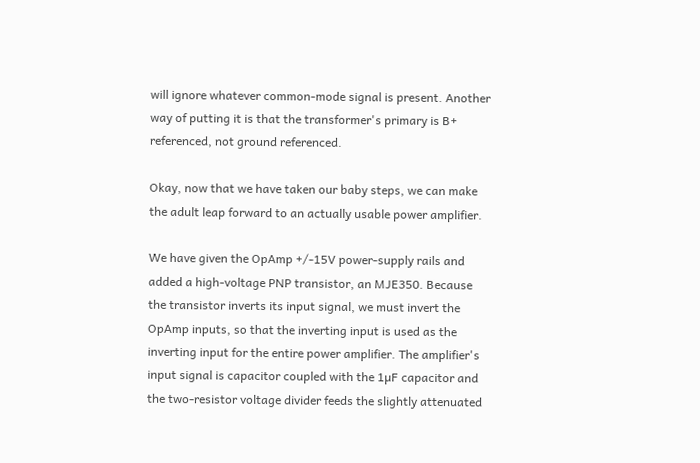will ignore whatever common-mode signal is present. Another way of putting it is that the transformer's primary is B+ referenced, not ground referenced.

Okay, now that we have taken our baby steps, we can make the adult leap forward to an actually usable power amplifier.

We have given the OpAmp +/-15V power-supply rails and added a high-voltage PNP transistor, an MJE350. Because the transistor inverts its input signal, we must invert the OpAmp inputs, so that the inverting input is used as the inverting input for the entire power amplifier. The amplifier's input signal is capacitor coupled with the 1µF capacitor and the two-resistor voltage divider feeds the slightly attenuated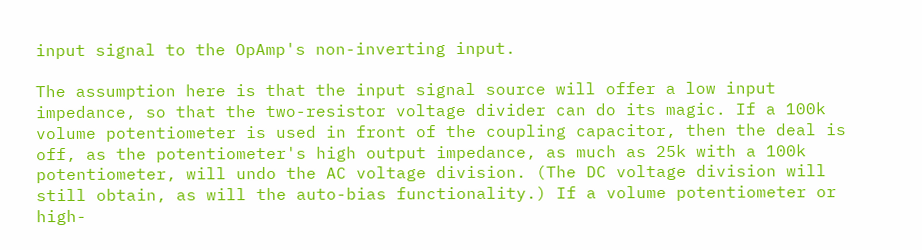input signal to the OpAmp's non-inverting input.

The assumption here is that the input signal source will offer a low input impedance, so that the two-resistor voltage divider can do its magic. If a 100k volume potentiometer is used in front of the coupling capacitor, then the deal is off, as the potentiometer's high output impedance, as much as 25k with a 100k potentiometer, will undo the AC voltage division. (The DC voltage division will still obtain, as will the auto-bias functionality.) If a volume potentiometer or high-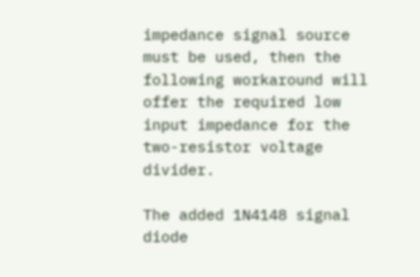impedance signal source must be used, then the following workaround will offer the required low input impedance for the two-resistor voltage divider.

The added 1N4148 signal diode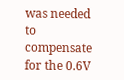was needed to compensate for the 0.6V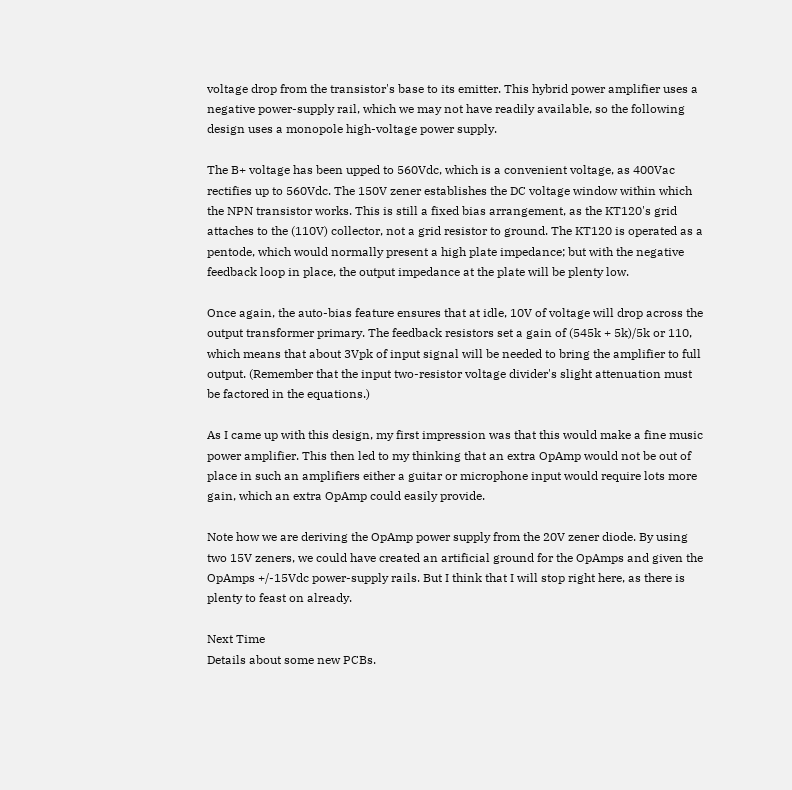voltage drop from the transistor's base to its emitter. This hybrid power amplifier uses a negative power-supply rail, which we may not have readily available, so the following design uses a monopole high-voltage power supply.

The B+ voltage has been upped to 560Vdc, which is a convenient voltage, as 400Vac rectifies up to 560Vdc. The 150V zener establishes the DC voltage window within which the NPN transistor works. This is still a fixed bias arrangement, as the KT120's grid attaches to the (110V) collector, not a grid resistor to ground. The KT120 is operated as a pentode, which would normally present a high plate impedance; but with the negative feedback loop in place, the output impedance at the plate will be plenty low.

Once again, the auto-bias feature ensures that at idle, 10V of voltage will drop across the output transformer primary. The feedback resistors set a gain of (545k + 5k)/5k or 110, which means that about 3Vpk of input signal will be needed to bring the amplifier to full output. (Remember that the input two-resistor voltage divider's slight attenuation must be factored in the equations.)

As I came up with this design, my first impression was that this would make a fine music power amplifier. This then led to my thinking that an extra OpAmp would not be out of place in such an amplifiers either a guitar or microphone input would require lots more gain, which an extra OpAmp could easily provide.

Note how we are deriving the OpAmp power supply from the 20V zener diode. By using two 15V zeners, we could have created an artificial ground for the OpAmps and given the OpAmps +/-15Vdc power-supply rails. But I think that I will stop right here, as there is plenty to feast on already.

Next Time
Details about some new PCBs.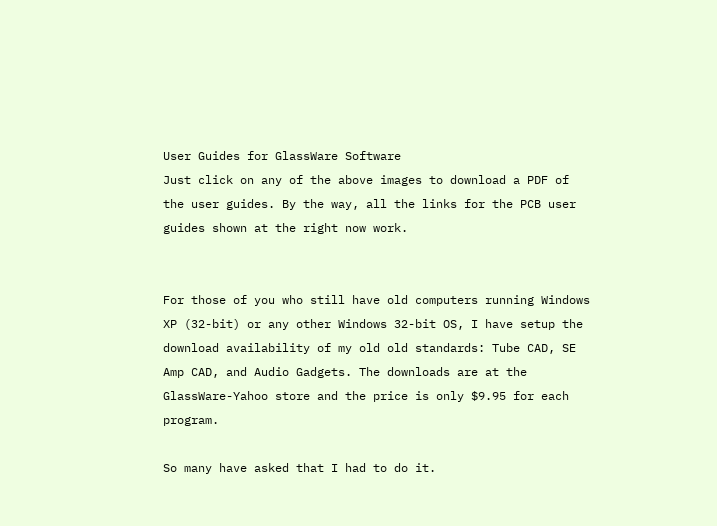User Guides for GlassWare Software
Just click on any of the above images to download a PDF of the user guides. By the way, all the links for the PCB user guides shown at the right now work.


For those of you who still have old computers running Windows XP (32-bit) or any other Windows 32-bit OS, I have setup the download availability of my old old standards: Tube CAD, SE Amp CAD, and Audio Gadgets. The downloads are at the GlassWare-Yahoo store and the price is only $9.95 for each program.

So many have asked that I had to do it.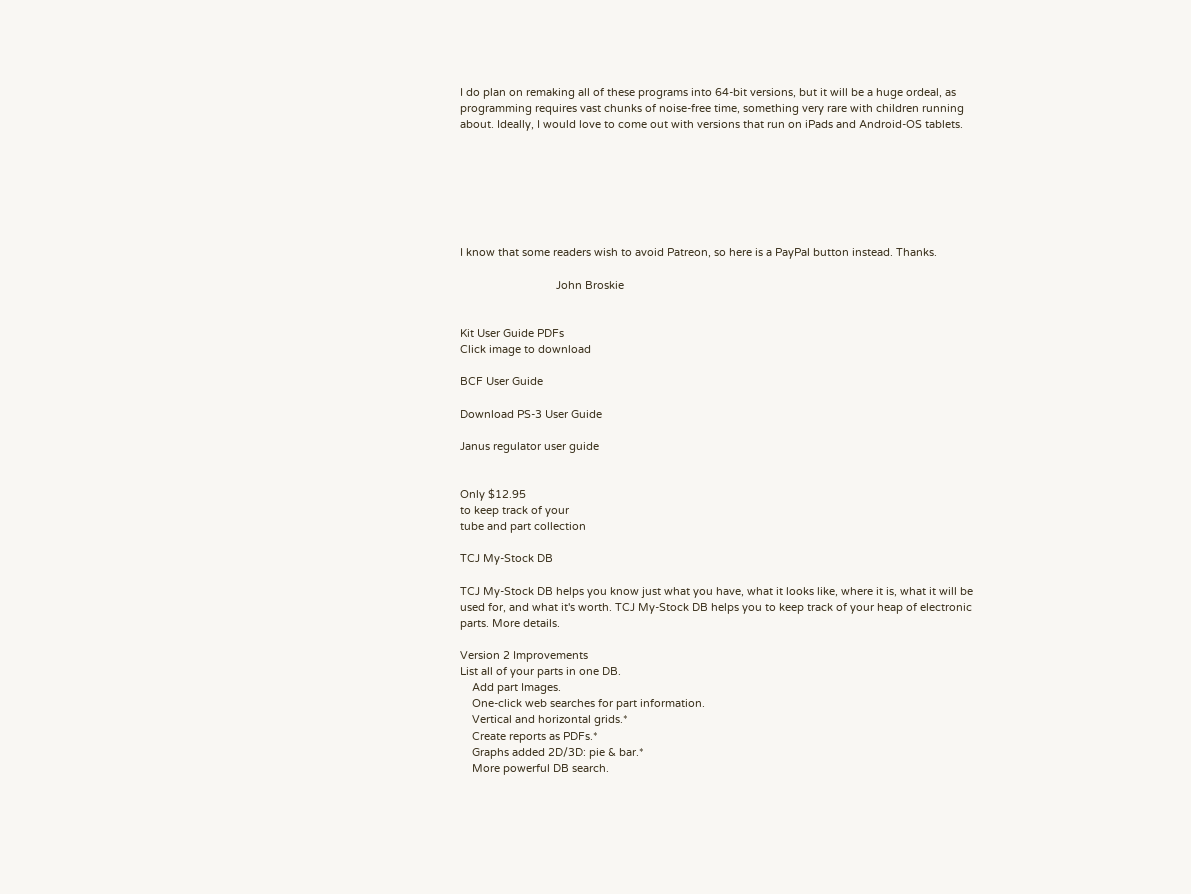I do plan on remaking all of these programs into 64-bit versions, but it will be a huge ordeal, as programming requires vast chunks of noise-free time, something very rare with children running about. Ideally, I would love to come out with versions that run on iPads and Android-OS tablets.







I know that some readers wish to avoid Patreon, so here is a PayPal button instead. Thanks.

                                John Broskie


Kit User Guide PDFs
Click image to download

BCF User Guide

Download PS-3 User Guide

Janus regulator user guide


Only $12.95
to keep track of your
tube and part collection

TCJ My-Stock DB

TCJ My-Stock DB helps you know just what you have, what it looks like, where it is, what it will be used for, and what it's worth. TCJ My-Stock DB helps you to keep track of your heap of electronic parts. More details.

Version 2 Improvements
List all of your parts in one DB.
    Add part Images.
    One-click web searches for part information.
    Vertical and horizontal grids.*
    Create reports as PDFs.*
    Graphs added 2D/3D: pie & bar.*
    More powerful DB search.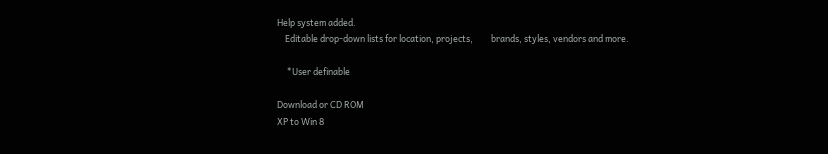Help system added.
    Editable drop-down lists for location, projects,         brands, styles, vendors and more.

     *User definable

Download or CD ROM
XP to Win 8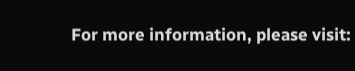For more information, please visit: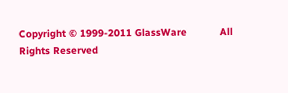Copyright © 1999-2011 GlassWare           All Rights Reserved